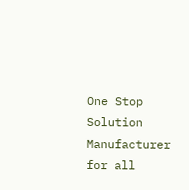One Stop Solution Manufacturer for all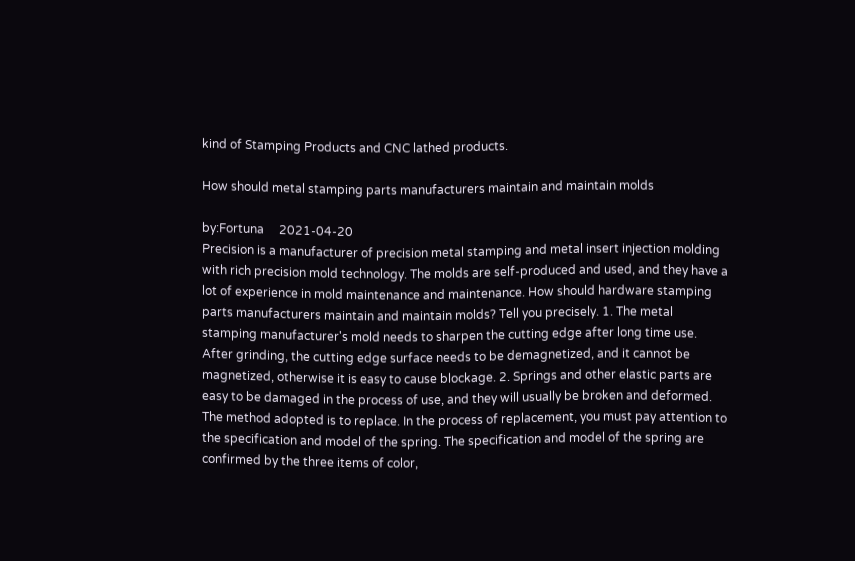kind of Stamping Products and CNC lathed products.

How should metal stamping parts manufacturers maintain and maintain molds

by:Fortuna     2021-04-20
Precision is a manufacturer of precision metal stamping and metal insert injection molding with rich precision mold technology. The molds are self-produced and used, and they have a lot of experience in mold maintenance and maintenance. How should hardware stamping parts manufacturers maintain and maintain molds? Tell you precisely. 1. The metal stamping manufacturer's mold needs to sharpen the cutting edge after long time use. After grinding, the cutting edge surface needs to be demagnetized, and it cannot be magnetized, otherwise it is easy to cause blockage. 2. Springs and other elastic parts are easy to be damaged in the process of use, and they will usually be broken and deformed. The method adopted is to replace. In the process of replacement, you must pay attention to the specification and model of the spring. The specification and model of the spring are confirmed by the three items of color,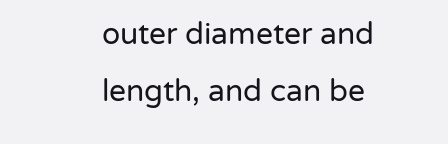outer diameter and length, and can be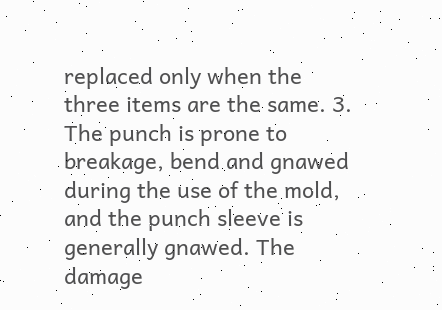replaced only when the three items are the same. 3. The punch is prone to breakage, bend and gnawed during the use of the mold, and the punch sleeve is generally gnawed. The damage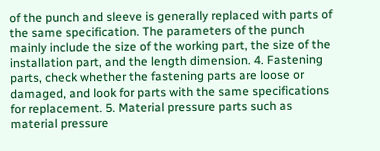of the punch and sleeve is generally replaced with parts of the same specification. The parameters of the punch mainly include the size of the working part, the size of the installation part, and the length dimension. 4. Fastening parts, check whether the fastening parts are loose or damaged, and look for parts with the same specifications for replacement. 5. Material pressure parts such as material pressure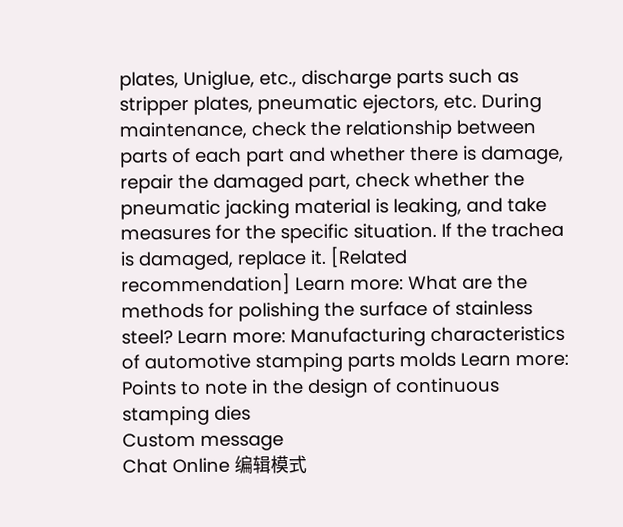plates, Uniglue, etc., discharge parts such as stripper plates, pneumatic ejectors, etc. During maintenance, check the relationship between parts of each part and whether there is damage, repair the damaged part, check whether the pneumatic jacking material is leaking, and take measures for the specific situation. If the trachea is damaged, replace it. [Related recommendation] Learn more: What are the methods for polishing the surface of stainless steel? Learn more: Manufacturing characteristics of automotive stamping parts molds Learn more: Points to note in the design of continuous stamping dies
Custom message
Chat Online 编辑模式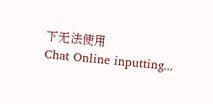下无法使用
Chat Online inputting...